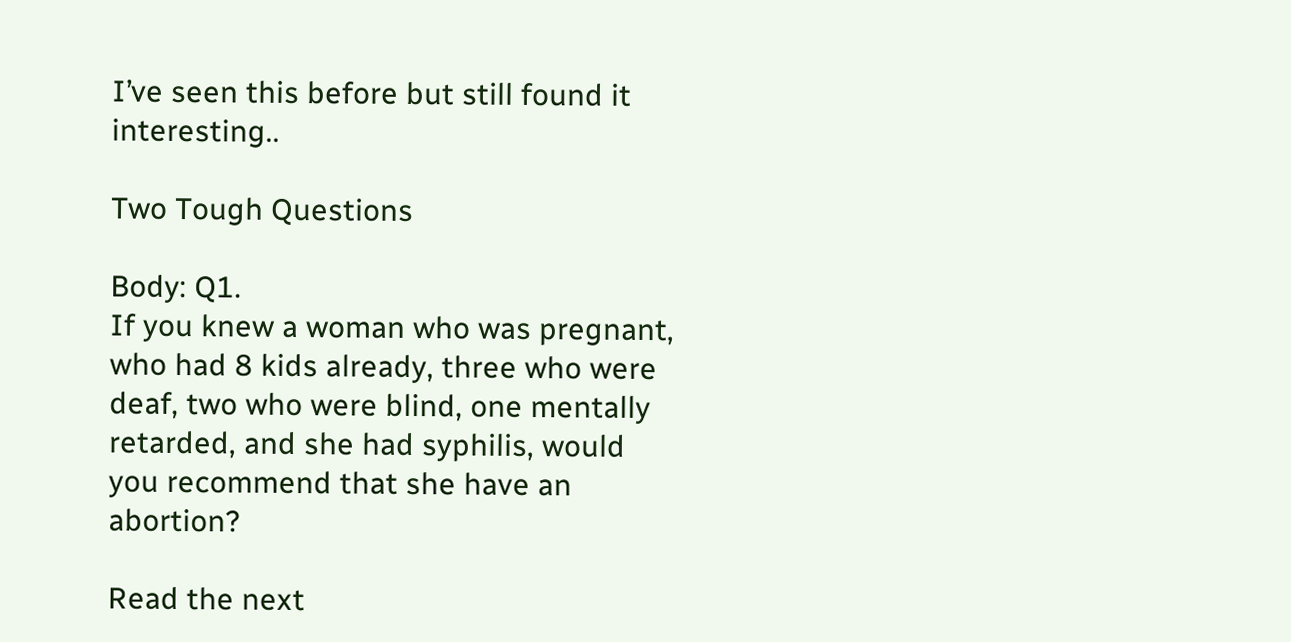I’ve seen this before but still found it interesting..

Two Tough Questions

Body: Q1.
If you knew a woman who was pregnant, who had 8 kids already, three who were deaf, two who were blind, one mentally retarded, and she had syphilis, would you recommend that she have an abortion?

Read the next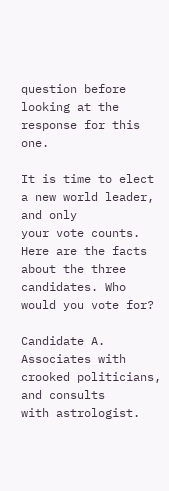question before looking at the
response for this one.

It is time to elect a new world leader, and only
your vote counts. Here are the facts about the three
candidates. Who would you vote for?

Candidate A.
Associates with crooked politicians, and consults
with astrologist.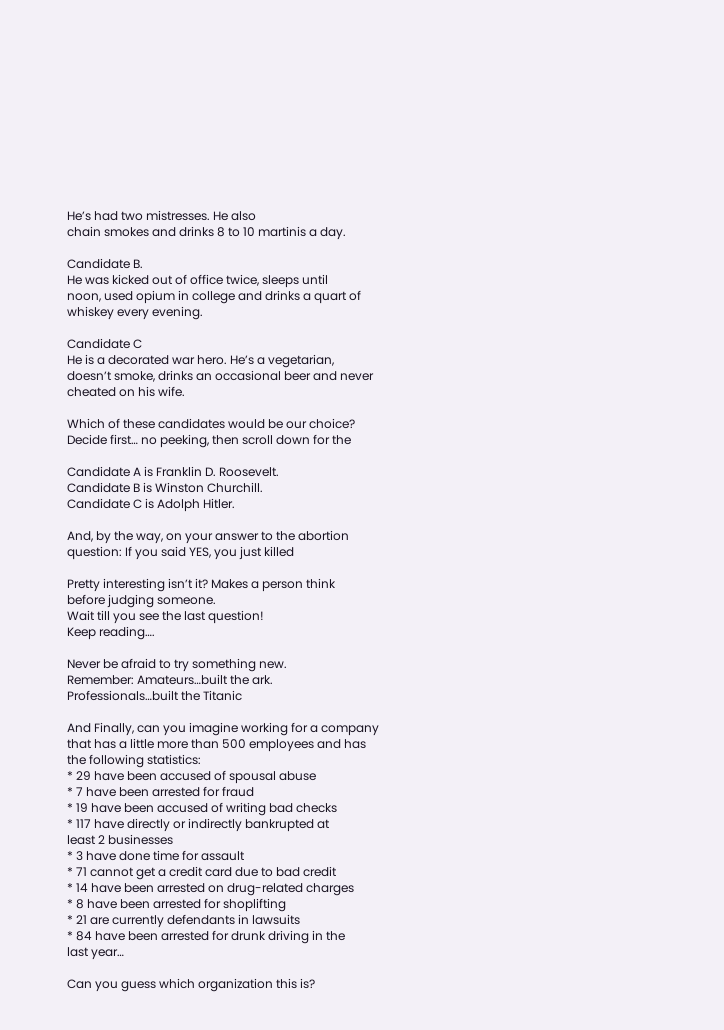He’s had two mistresses. He also
chain smokes and drinks 8 to 10 martinis a day.

Candidate B.
He was kicked out of office twice, sleeps until
noon, used opium in college and drinks a quart of
whiskey every evening.

Candidate C
He is a decorated war hero. He’s a vegetarian,
doesn’t smoke, drinks an occasional beer and never
cheated on his wife.

Which of these candidates would be our choice?
Decide first… no peeking, then scroll down for the

Candidate A is Franklin D. Roosevelt.
Candidate B is Winston Churchill.
Candidate C is Adolph Hitler.

And, by the way, on your answer to the abortion
question: If you said YES, you just killed

Pretty interesting isn’t it? Makes a person think
before judging someone.
Wait till you see the last question!
Keep reading….

Never be afraid to try something new.
Remember: Amateurs…built the ark.
Professionals…built the Titanic

And Finally, can you imagine working for a company
that has a little more than 500 employees and has
the following statistics:
* 29 have been accused of spousal abuse
* 7 have been arrested for fraud
* 19 have been accused of writing bad checks
* 117 have directly or indirectly bankrupted at
least 2 businesses
* 3 have done time for assault
* 71 cannot get a credit card due to bad credit
* 14 have been arrested on drug-related charges
* 8 have been arrested for shoplifting
* 21 are currently defendants in lawsuits
* 84 have been arrested for drunk driving in the
last year…

Can you guess which organization this is?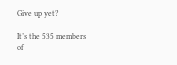Give up yet?

It’s the 535 members of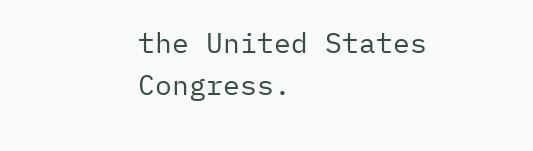the United States Congress.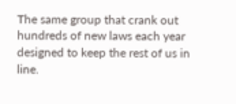The same group that crank out hundreds of new laws each year designed to keep the rest of us in line.